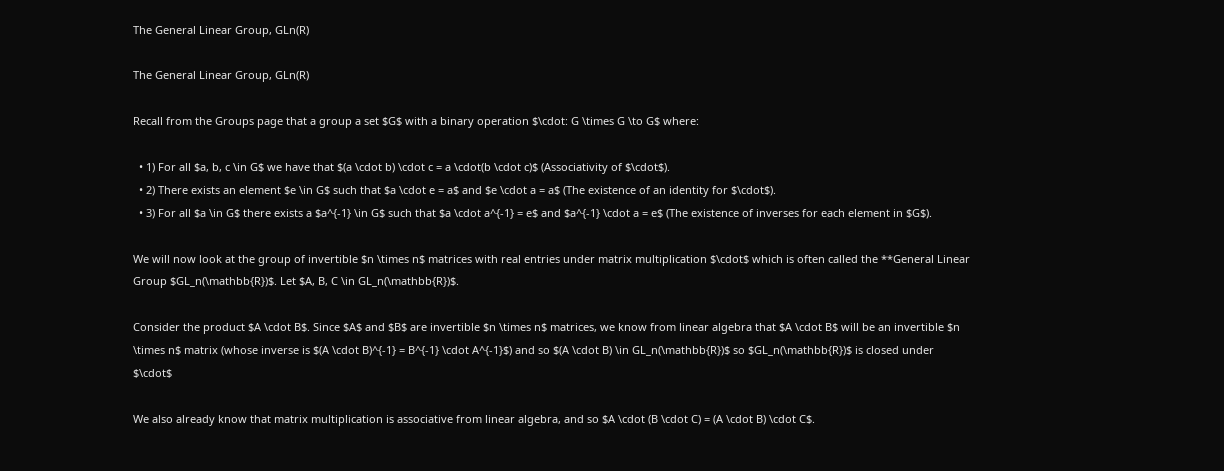The General Linear Group, GLn(R)

The General Linear Group, GLn(R)

Recall from the Groups page that a group a set $G$ with a binary operation $\cdot: G \times G \to G$ where:

  • 1) For all $a, b, c \in G$ we have that $(a \cdot b) \cdot c = a \cdot(b \cdot c)$ (Associativity of $\cdot$).
  • 2) There exists an element $e \in G$ such that $a \cdot e = a$ and $e \cdot a = a$ (The existence of an identity for $\cdot$).
  • 3) For all $a \in G$ there exists a $a^{-1} \in G$ such that $a \cdot a^{-1} = e$ and $a^{-1} \cdot a = e$ (The existence of inverses for each element in $G$).

We will now look at the group of invertible $n \times n$ matrices with real entries under matrix multiplication $\cdot$ which is often called the **General Linear Group $GL_n(\mathbb{R})$. Let $A, B, C \in GL_n(\mathbb{R})$.

Consider the product $A \cdot B$. Since $A$ and $B$ are invertible $n \times n$ matrices, we know from linear algebra that $A \cdot B$ will be an invertible $n \times n$ matrix (whose inverse is $(A \cdot B)^{-1} = B^{-1} \cdot A^{-1}$) and so $(A \cdot B) \in GL_n(\mathbb{R})$ so $GL_n(\mathbb{R})$ is closed under $\cdot$

We also already know that matrix multiplication is associative from linear algebra, and so $A \cdot (B \cdot C) = (A \cdot B) \cdot C$.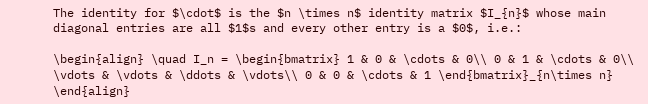The identity for $\cdot$ is the $n \times n$ identity matrix $I_{n}$ whose main diagonal entries are all $1$s and every other entry is a $0$, i.e.:

\begin{align} \quad I_n = \begin{bmatrix} 1 & 0 & \cdots & 0\\ 0 & 1 & \cdots & 0\\ \vdots & \vdots & \ddots & \vdots\\ 0 & 0 & \cdots & 1 \end{bmatrix}_{n\times n} \end{align}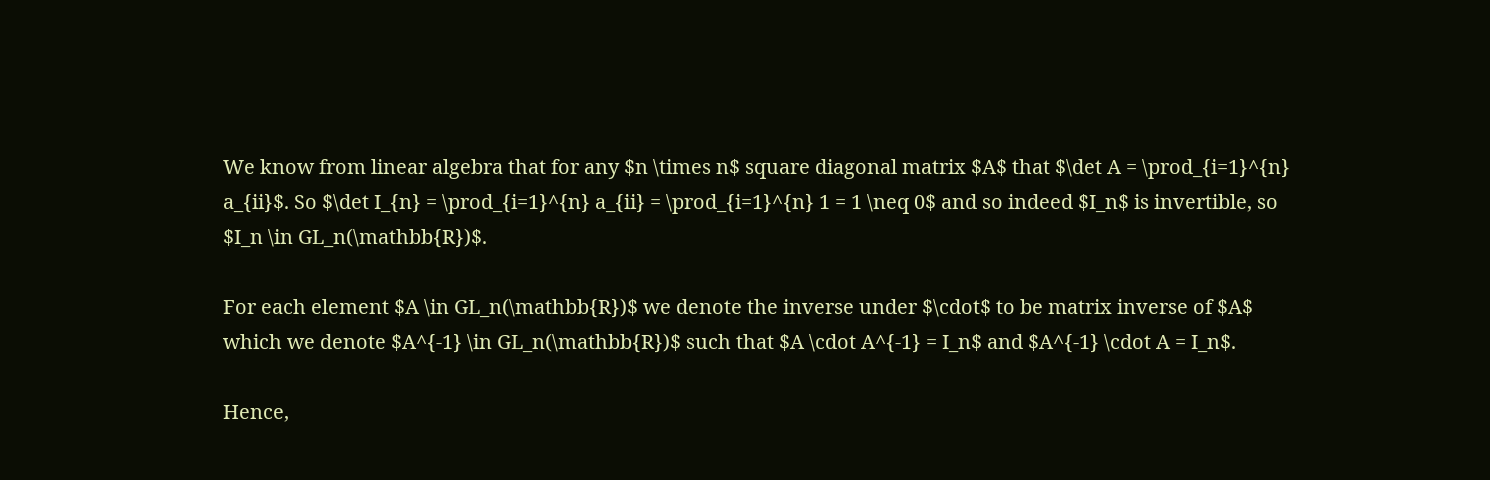We know from linear algebra that for any $n \times n$ square diagonal matrix $A$ that $\det A = \prod_{i=1}^{n} a_{ii}$. So $\det I_{n} = \prod_{i=1}^{n} a_{ii} = \prod_{i=1}^{n} 1 = 1 \neq 0$ and so indeed $I_n$ is invertible, so $I_n \in GL_n(\mathbb{R})$.

For each element $A \in GL_n(\mathbb{R})$ we denote the inverse under $\cdot$ to be matrix inverse of $A$ which we denote $A^{-1} \in GL_n(\mathbb{R})$ such that $A \cdot A^{-1} = I_n$ and $A^{-1} \cdot A = I_n$.

Hence,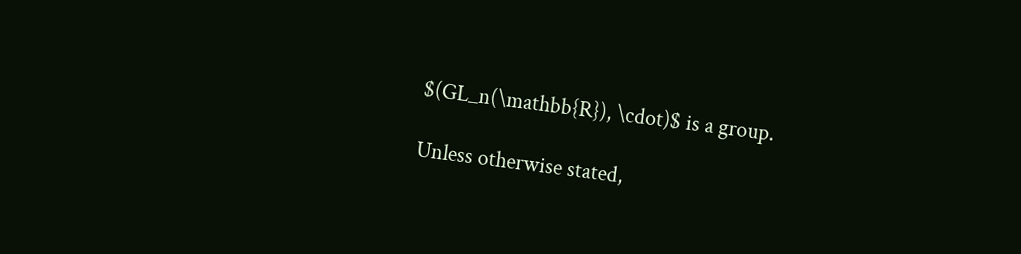$(GL_n(\mathbb{R}), \cdot)$ is a group.

Unless otherwise stated,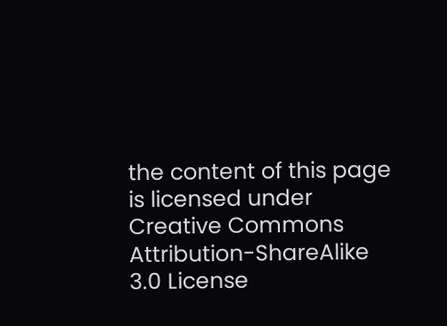the content of this page is licensed under Creative Commons Attribution-ShareAlike 3.0 License